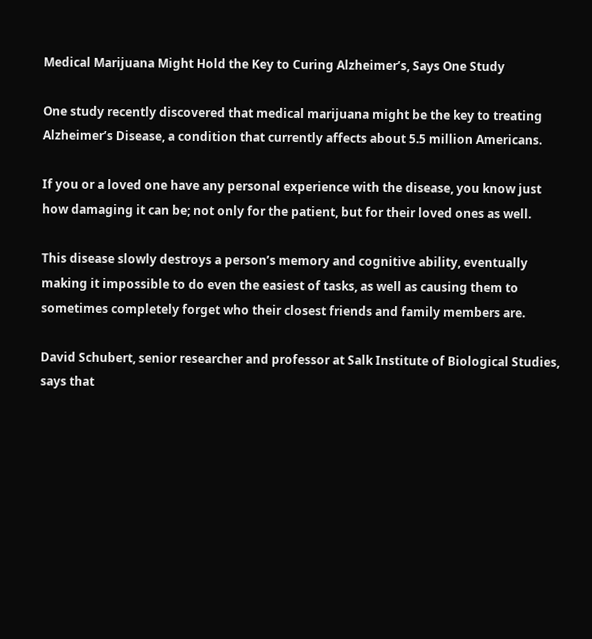Medical Marijuana Might Hold the Key to Curing Alzheimer’s, Says One Study

One study recently discovered that medical marijuana might be the key to treating Alzheimer’s Disease, a condition that currently affects about 5.5 million Americans.

If you or a loved one have any personal experience with the disease, you know just how damaging it can be; not only for the patient, but for their loved ones as well.

This disease slowly destroys a person’s memory and cognitive ability, eventually making it impossible to do even the easiest of tasks, as well as causing them to sometimes completely forget who their closest friends and family members are.

David Schubert, senior researcher and professor at Salk Institute of Biological Studies, says that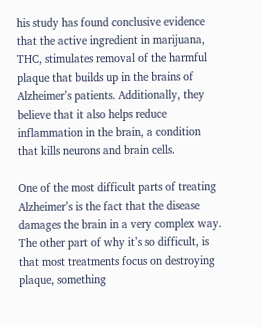his study has found conclusive evidence that the active ingredient in marijuana, THC, stimulates removal of the harmful plaque that builds up in the brains of Alzheimer’s patients. Additionally, they believe that it also helps reduce inflammation in the brain, a condition that kills neurons and brain cells.

One of the most difficult parts of treating Alzheimer’s is the fact that the disease damages the brain in a very complex way. The other part of why it’s so difficult, is that most treatments focus on destroying plaque, something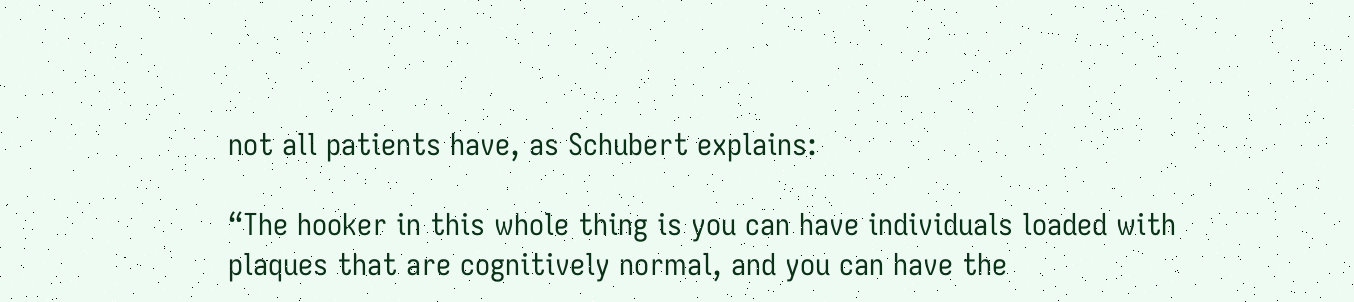not all patients have, as Schubert explains:

“The hooker in this whole thing is you can have individuals loaded with plaques that are cognitively normal, and you can have the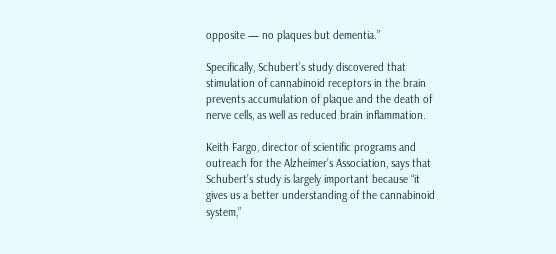opposite — no plaques but dementia.”

Specifically, Schubert’s study discovered that stimulation of cannabinoid receptors in the brain prevents accumulation of plaque and the death of nerve cells, as well as reduced brain inflammation.

Keith Fargo, director of scientific programs and outreach for the Alzheimer’s Association, says that Schubert’s study is largely important because “it gives us a better understanding of the cannabinoid system,”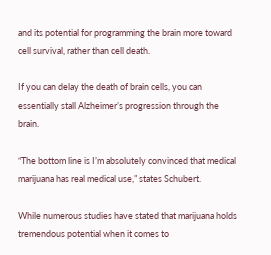and its potential for programming the brain more toward cell survival, rather than cell death.

If you can delay the death of brain cells, you can essentially stall Alzheimer’s progression through the brain.

“The bottom line is I’m absolutely convinced that medical marijuana has real medical use,” states Schubert.

While numerous studies have stated that marijuana holds tremendous potential when it comes to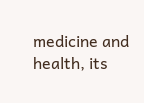medicine and health, its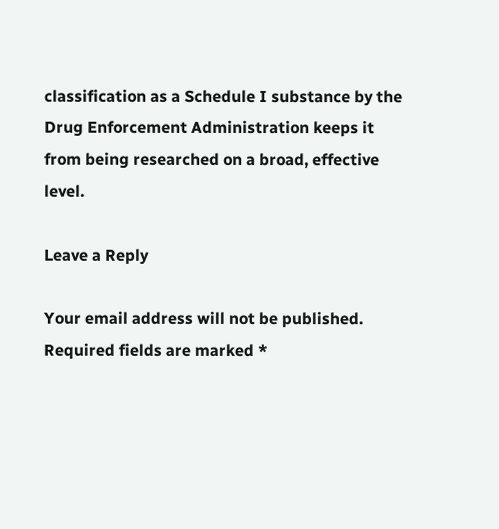classification as a Schedule I substance by the Drug Enforcement Administration keeps it from being researched on a broad, effective level.

Leave a Reply

Your email address will not be published. Required fields are marked *